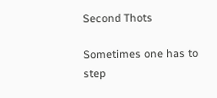Second Thots

Sometimes one has to step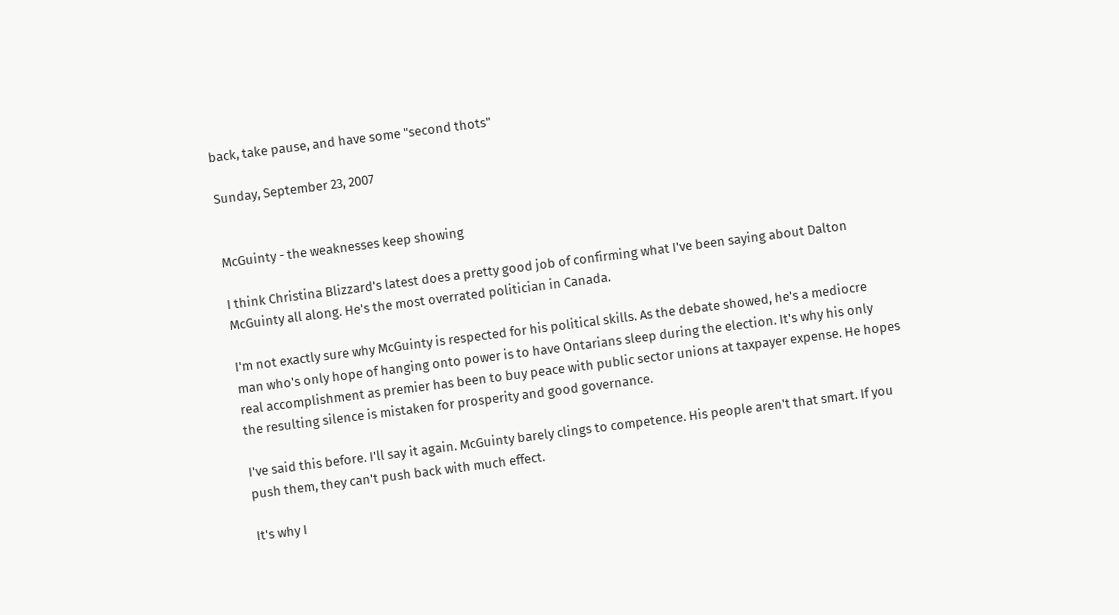back, take pause, and have some "second thots"

Sunday, September 23, 2007


McGuinty - the weaknesses keep showing

I think Christina Blizzard's latest does a pretty good job of confirming what I've been saying about Dalton McGuinty all along. He's the most overrated politician in Canada.

I'm not exactly sure why McGuinty is respected for his political skills. As the debate showed, he's a mediocre man who's only hope of hanging onto power is to have Ontarians sleep during the election. It's why his only real accomplishment as premier has been to buy peace with public sector unions at taxpayer expense. He hopes the resulting silence is mistaken for prosperity and good governance.

I've said this before. I'll say it again. McGuinty barely clings to competence. His people aren't that smart. If you push them, they can't push back with much effect.

It's why I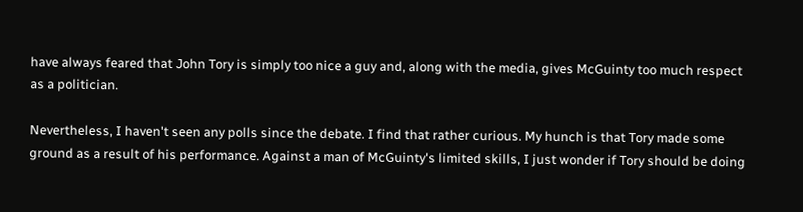have always feared that John Tory is simply too nice a guy and, along with the media, gives McGuinty too much respect as a politician.

Nevertheless, I haven't seen any polls since the debate. I find that rather curious. My hunch is that Tory made some ground as a result of his performance. Against a man of McGuinty's limited skills, I just wonder if Tory should be doing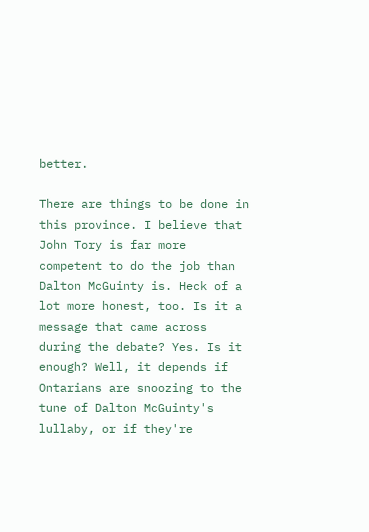better.

There are things to be done in this province. I believe that John Tory is far more competent to do the job than Dalton McGuinty is. Heck of a lot more honest, too. Is it a message that came across during the debate? Yes. Is it enough? Well, it depends if Ontarians are snoozing to the tune of Dalton McGuinty's lullaby, or if they're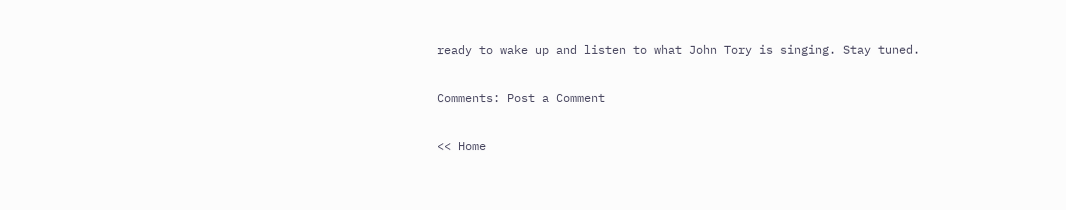ready to wake up and listen to what John Tory is singing. Stay tuned.

Comments: Post a Comment

<< Home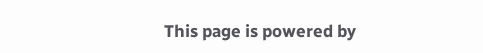This page is powered by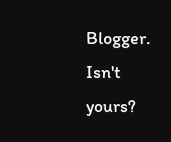Blogger. Isn't yours?